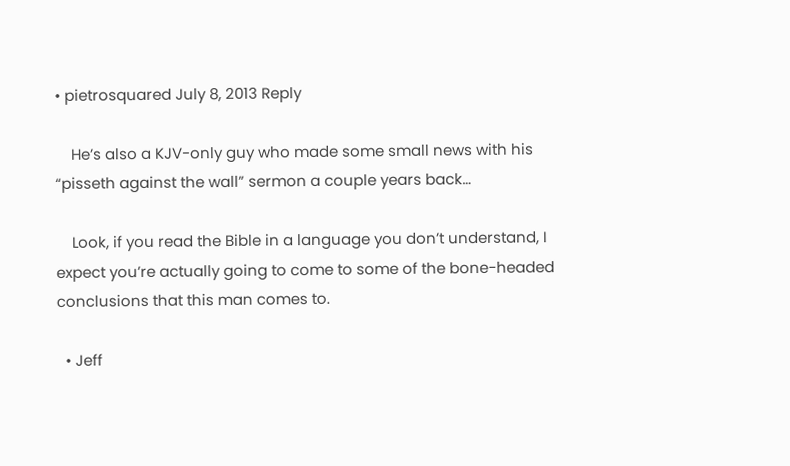• pietrosquared July 8, 2013 Reply

    He’s also a KJV-only guy who made some small news with his “pisseth against the wall” sermon a couple years back…

    Look, if you read the Bible in a language you don’t understand, I expect you’re actually going to come to some of the bone-headed conclusions that this man comes to.

  • Jeff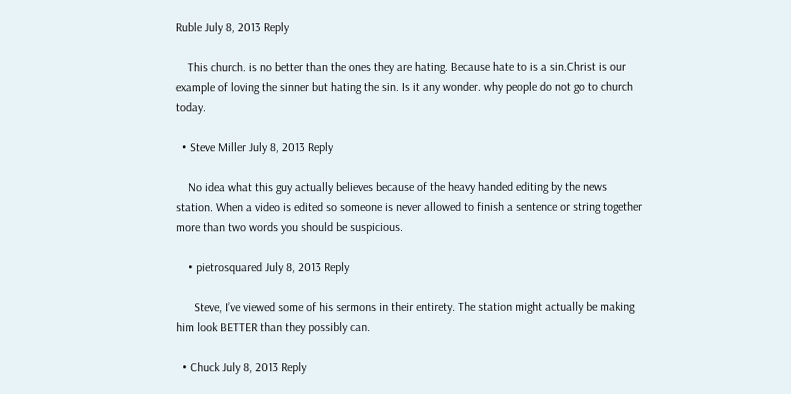Ruble July 8, 2013 Reply

    This church. is no better than the ones they are hating. Because hate to is a sin.Christ is our example of loving the sinner but hating the sin. Is it any wonder. why people do not go to church today.

  • Steve Miller July 8, 2013 Reply

    No idea what this guy actually believes because of the heavy handed editing by the news station. When a video is edited so someone is never allowed to finish a sentence or string together more than two words you should be suspicious.

    • pietrosquared July 8, 2013 Reply

      Steve, I’ve viewed some of his sermons in their entirety. The station might actually be making him look BETTER than they possibly can.

  • Chuck July 8, 2013 Reply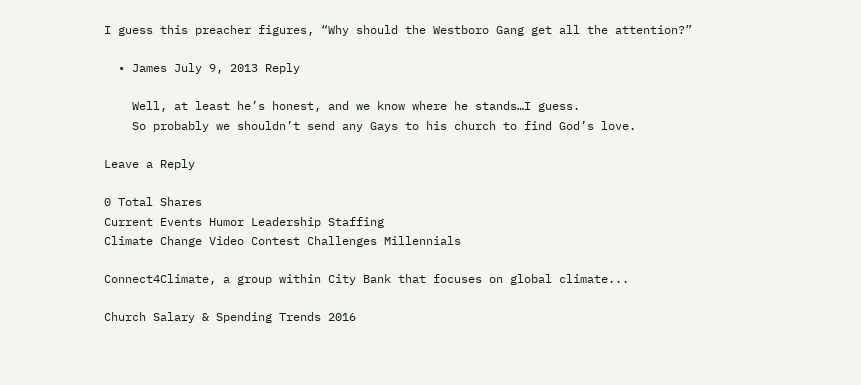I guess this preacher figures, “Why should the Westboro Gang get all the attention?”

  • James July 9, 2013 Reply

    Well, at least he’s honest, and we know where he stands…I guess.
    So probably we shouldn’t send any Gays to his church to find God’s love.

Leave a Reply

0 Total Shares
Current Events Humor Leadership Staffing
Climate Change Video Contest Challenges Millennials

Connect4Climate, a group within City Bank that focuses on global climate...

Church Salary & Spending Trends 2016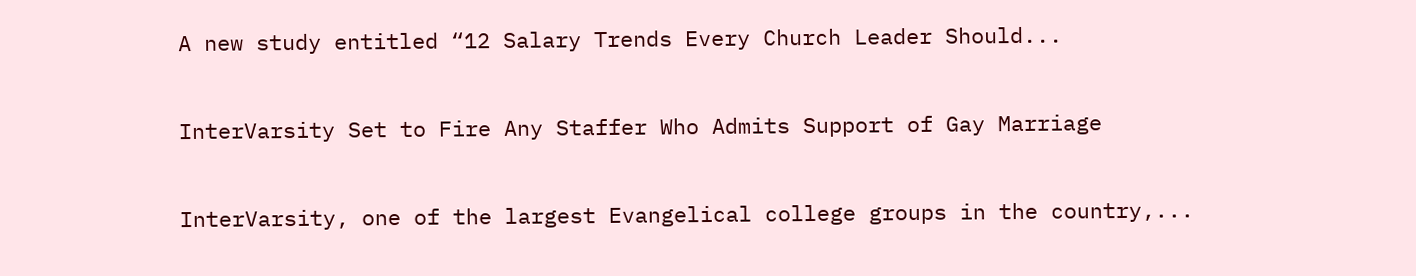A new study entitled “12 Salary Trends Every Church Leader Should...

InterVarsity Set to Fire Any Staffer Who Admits Support of Gay Marriage

InterVarsity, one of the largest Evangelical college groups in the country,...